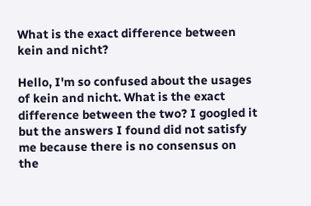What is the exact difference between kein and nicht?

Hello, I'm so confused about the usages of kein and nicht. What is the exact difference between the two? I googled it but the answers I found did not satisfy me because there is no consensus on the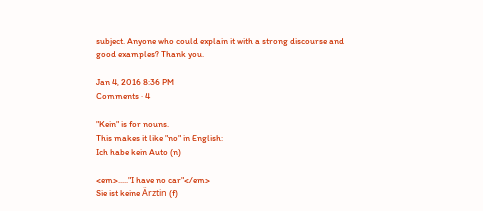subject. Anyone who could explain it with a strong discourse and good examples? Thank you.

Jan 4, 2016 8:36 PM
Comments · 4

"Kein" is for nouns.
This makes it like "no" in English:
Ich habe kein Auto (n)

<em>....."I have no car"</em>
Sie ist keine Ärztin (f)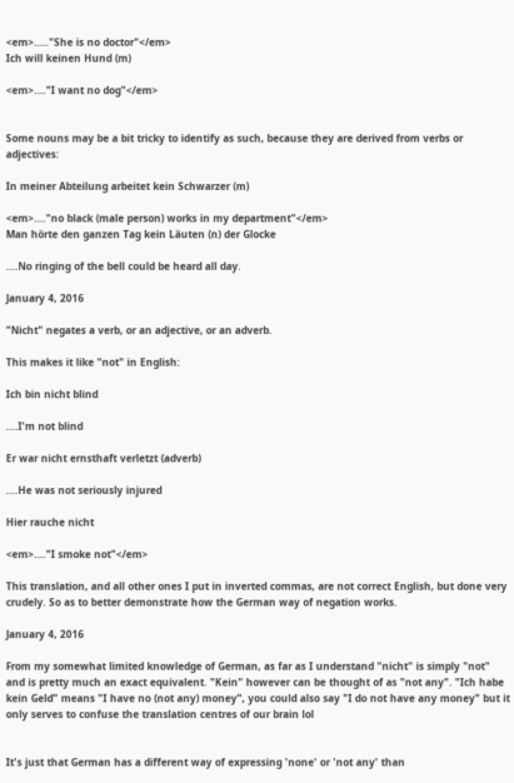<em>....."She is no doctor"</em>
Ich will keinen Hund (m)

<em>...."I want no dog"</em>


Some nouns may be a bit tricky to identify as such, because they are derived from verbs or adjectives:

In meiner Abteilung arbeitet kein Schwarzer (m)

<em>...."no black (male person) works in my department"</em>
Man hörte den ganzen Tag kein Läuten (n) der Glocke

....No ringing of the bell could be heard all day.

January 4, 2016

"Nicht" negates a verb, or an adjective, or an adverb.

This makes it like "not" in English:

Ich bin nicht blind

....I'm not blind

Er war nicht ernsthaft verletzt (adverb)

....He was not seriously injured

Hier rauche nicht

<em>...."I smoke not"</em>

This translation, and all other ones I put in inverted commas, are not correct English, but done very crudely. So as to better demonstrate how the German way of negation works.

January 4, 2016

From my somewhat limited knowledge of German, as far as I understand "nicht" is simply "not" and is pretty much an exact equivalent. "Kein" however can be thought of as "not any". "Ich habe kein Geld" means "I have no (not any) money", you could also say "I do not have any money" but it only serves to confuse the translation centres of our brain lol


It's just that German has a different way of expressing 'none' or 'not any' than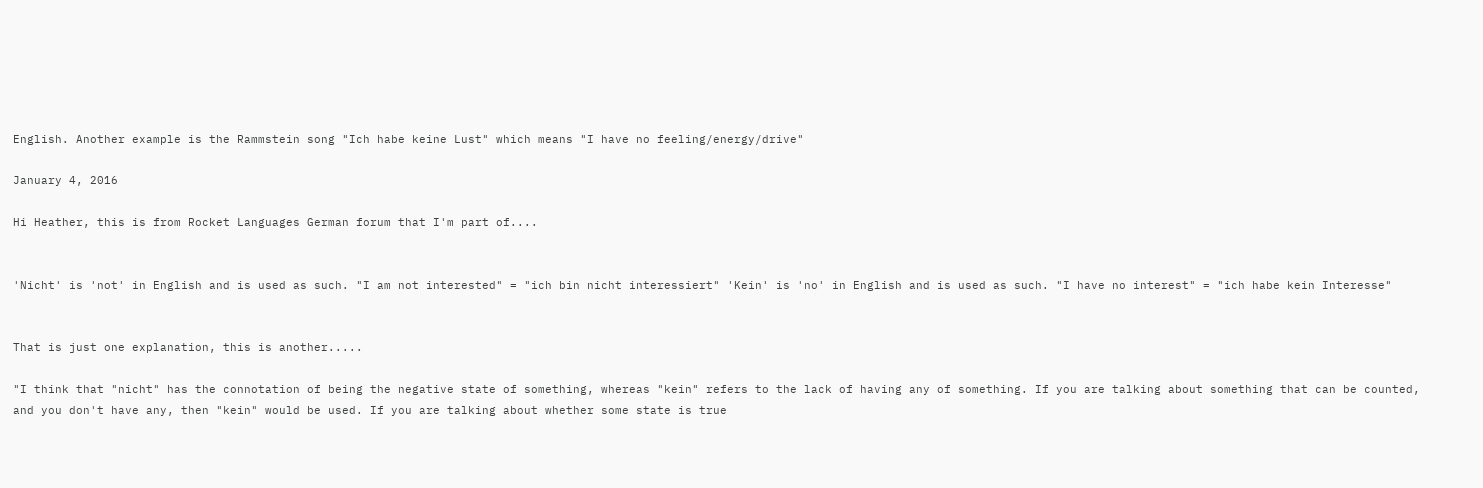English. Another example is the Rammstein song "Ich habe keine Lust" which means "I have no feeling/energy/drive"

January 4, 2016

Hi Heather, this is from Rocket Languages German forum that I'm part of....


'Nicht' is 'not' in English and is used as such. "I am not interested" = "ich bin nicht interessiert" 'Kein' is 'no' in English and is used as such. "I have no interest" = "ich habe kein Interesse"


That is just one explanation, this is another.....

"I think that "nicht" has the connotation of being the negative state of something, whereas "kein" refers to the lack of having any of something. If you are talking about something that can be counted, and you don't have any, then "kein" would be used. If you are talking about whether some state is true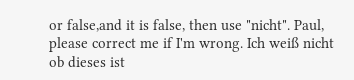or false,and it is false, then use "nicht". Paul, please correct me if I'm wrong. Ich weiß nicht ob dieses ist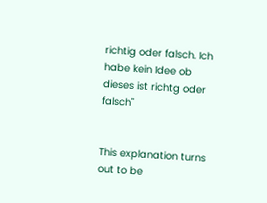richtig oder falsch. Ich habe kein Idee ob dieses ist richtg oder falsch"


This explanation turns out to be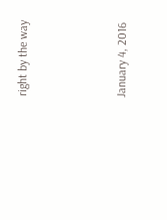right by the way



January 4, 2016